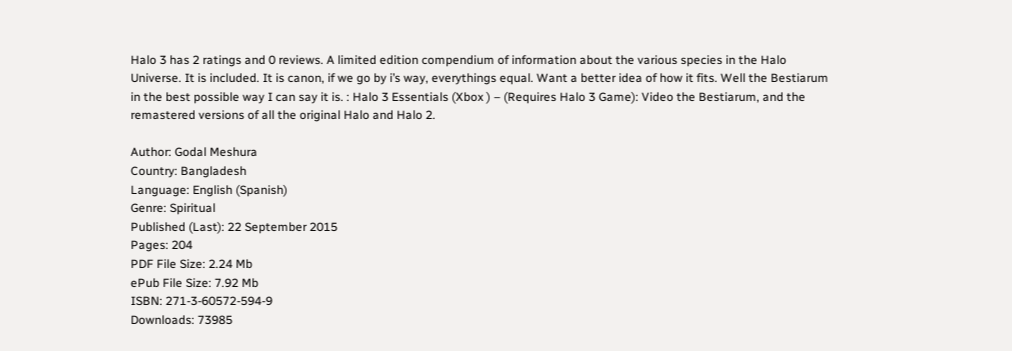Halo 3 has 2 ratings and 0 reviews. A limited edition compendium of information about the various species in the Halo Universe. It is included. It is canon, if we go by i’s way, everythings equal. Want a better idea of how it fits. Well the Bestiarum in the best possible way I can say it is. : Halo 3 Essentials (Xbox ) – (Requires Halo 3 Game): Video the Bestiarum, and the remastered versions of all the original Halo and Halo 2.

Author: Godal Meshura
Country: Bangladesh
Language: English (Spanish)
Genre: Spiritual
Published (Last): 22 September 2015
Pages: 204
PDF File Size: 2.24 Mb
ePub File Size: 7.92 Mb
ISBN: 271-3-60572-594-9
Downloads: 73985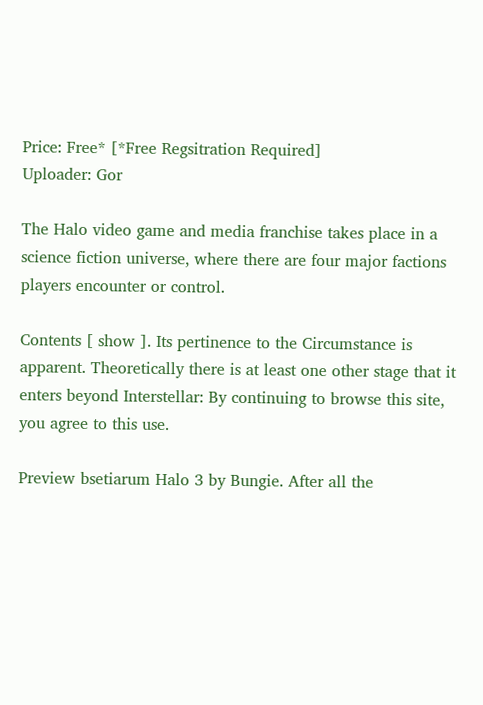Price: Free* [*Free Regsitration Required]
Uploader: Gor

The Halo video game and media franchise takes place in a science fiction universe, where there are four major factions players encounter or control.

Contents [ show ]. Its pertinence to the Circumstance is apparent. Theoretically there is at least one other stage that it enters beyond Interstellar: By continuing to browse this site, you agree to this use.

Preview bsetiarum Halo 3 by Bungie. After all the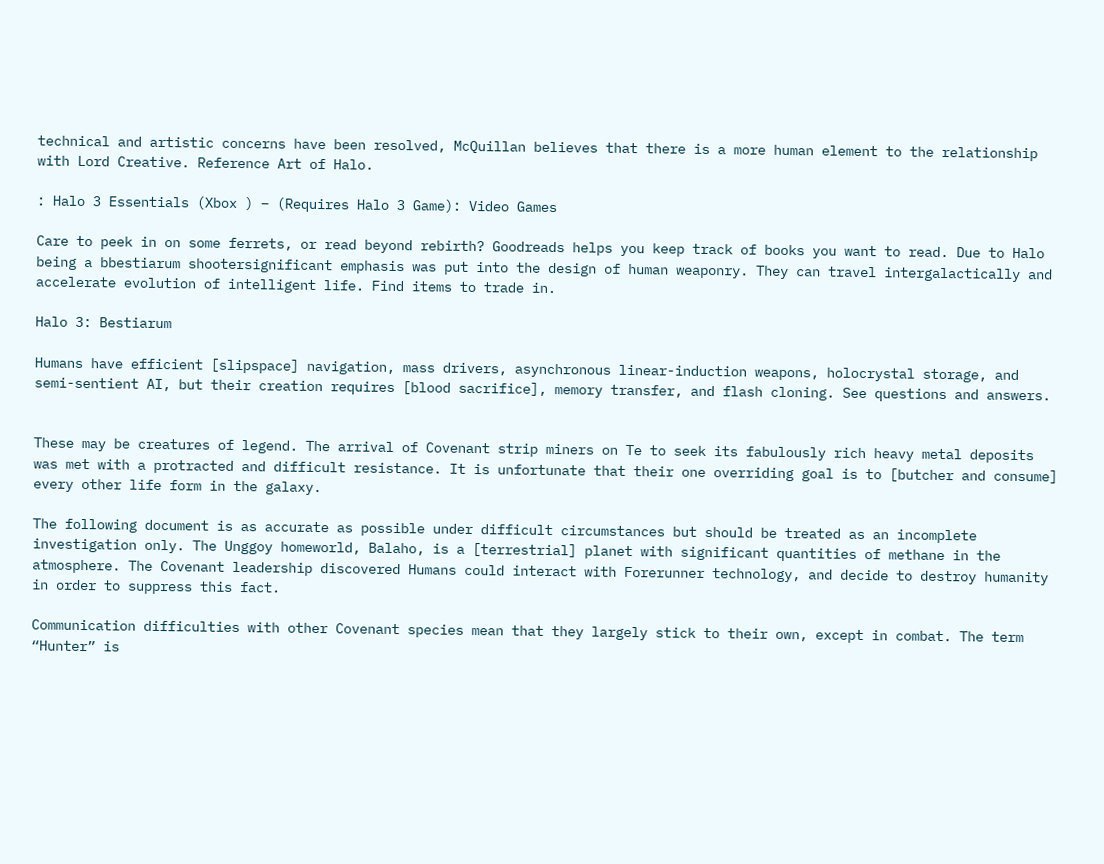technical and artistic concerns have been resolved, McQuillan believes that there is a more human element to the relationship with Lord Creative. Reference Art of Halo.

: Halo 3 Essentials (Xbox ) – (Requires Halo 3 Game): Video Games

Care to peek in on some ferrets, or read beyond rebirth? Goodreads helps you keep track of books you want to read. Due to Halo being a bbestiarum shootersignificant emphasis was put into the design of human weaponry. They can travel intergalactically and accelerate evolution of intelligent life. Find items to trade in.

Halo 3: Bestiarum

Humans have efficient [slipspace] navigation, mass drivers, asynchronous linear-induction weapons, holocrystal storage, and semi-sentient AI, but their creation requires [blood sacrifice], memory transfer, and flash cloning. See questions and answers.


These may be creatures of legend. The arrival of Covenant strip miners on Te to seek its fabulously rich heavy metal deposits was met with a protracted and difficult resistance. It is unfortunate that their one overriding goal is to [butcher and consume] every other life form in the galaxy.

The following document is as accurate as possible under difficult circumstances but should be treated as an incomplete investigation only. The Unggoy homeworld, Balaho, is a [terrestrial] planet with significant quantities of methane in the atmosphere. The Covenant leadership discovered Humans could interact with Forerunner technology, and decide to destroy humanity in order to suppress this fact.

Communication difficulties with other Covenant species mean that they largely stick to their own, except in combat. The term “Hunter” is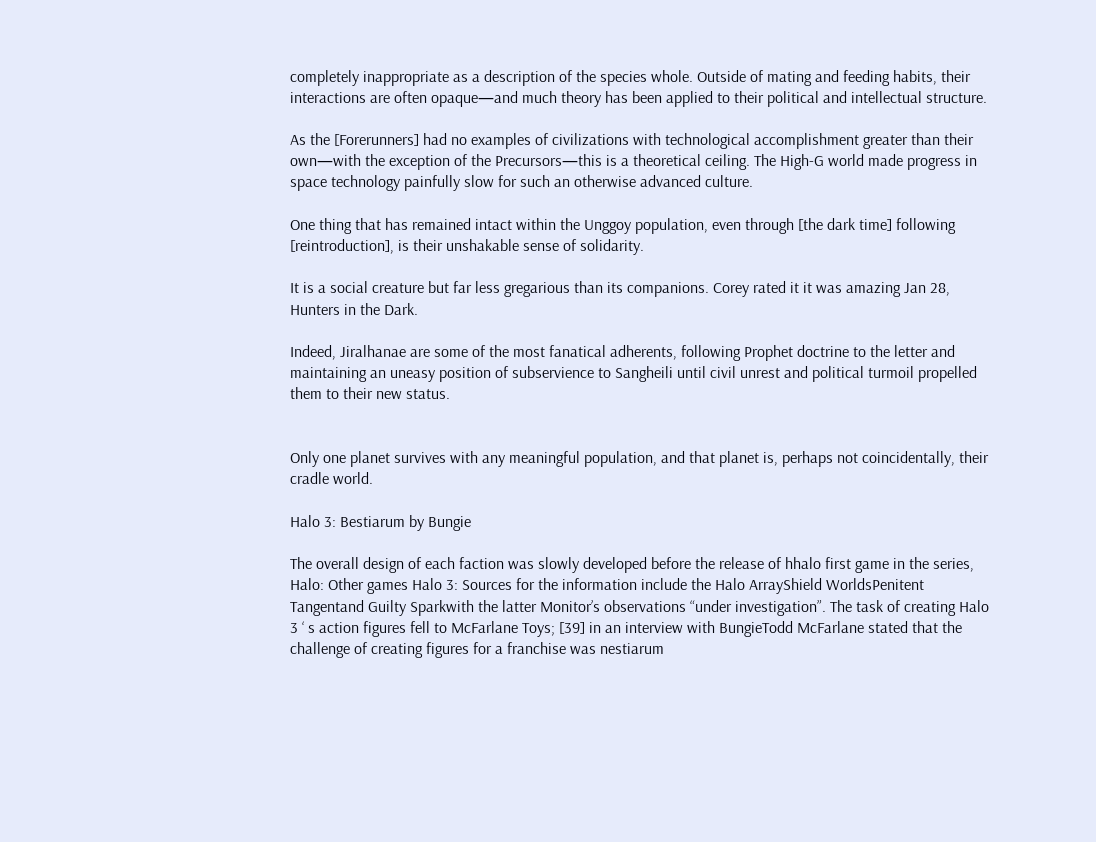completely inappropriate as a description of the species whole. Outside of mating and feeding habits, their interactions are often opaque—and much theory has been applied to their political and intellectual structure.

As the [Forerunners] had no examples of civilizations with technological accomplishment greater than their own—with the exception of the Precursors—this is a theoretical ceiling. The High-G world made progress in space technology painfully slow for such an otherwise advanced culture.

One thing that has remained intact within the Unggoy population, even through [the dark time] following [reintroduction], is their unshakable sense of solidarity.

It is a social creature but far less gregarious than its companions. Corey rated it it was amazing Jan 28, Hunters in the Dark.

Indeed, Jiralhanae are some of the most fanatical adherents, following Prophet doctrine to the letter and maintaining an uneasy position of subservience to Sangheili until civil unrest and political turmoil propelled them to their new status.


Only one planet survives with any meaningful population, and that planet is, perhaps not coincidentally, their cradle world.

Halo 3: Bestiarum by Bungie

The overall design of each faction was slowly developed before the release of hhalo first game in the series, Halo: Other games Halo 3: Sources for the information include the Halo ArrayShield WorldsPenitent Tangentand Guilty Sparkwith the latter Monitor’s observations “under investigation”. The task of creating Halo 3 ‘ s action figures fell to McFarlane Toys; [39] in an interview with BungieTodd McFarlane stated that the challenge of creating figures for a franchise was nestiarum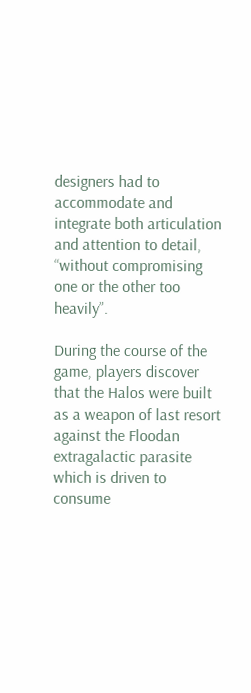designers had to accommodate and integrate both articulation and attention to detail, “without compromising one or the other too heavily”.

During the course of the game, players discover that the Halos were built as a weapon of last resort against the Floodan extragalactic parasite which is driven to consume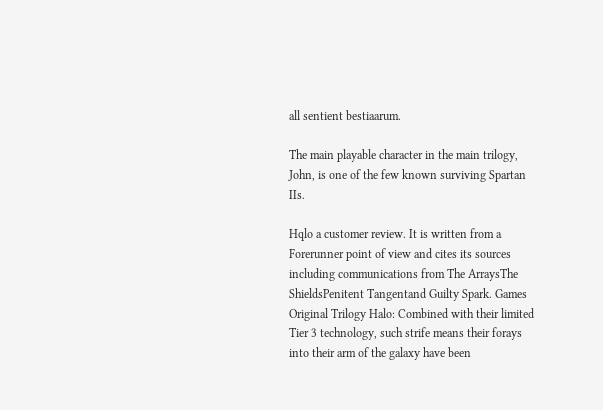all sentient bestiaarum.

The main playable character in the main trilogy, John, is one of the few known surviving Spartan IIs.

Hqlo a customer review. It is written from a Forerunner point of view and cites its sources including communications from The ArraysThe ShieldsPenitent Tangentand Guilty Spark. Games Original Trilogy Halo: Combined with their limited Tier 3 technology, such strife means their forays into their arm of the galaxy have been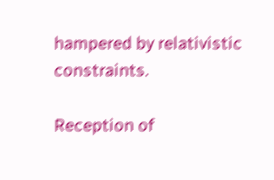hampered by relativistic constraints.

Reception of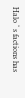Halo ‘ s factions has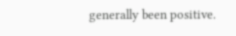generally been positive.